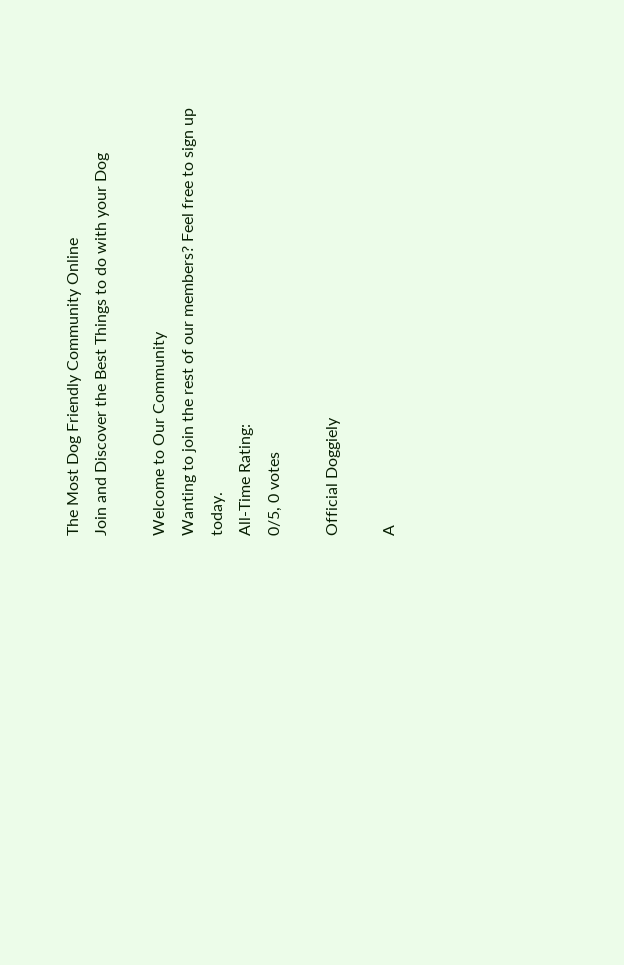The Most Dog Friendly Community Online
Join and Discover the Best Things to do with your Dog

Welcome to Our Community
Wanting to join the rest of our members? Feel free to sign up today.
All-Time Rating:
0/5, 0 votes

Official Doggiely

A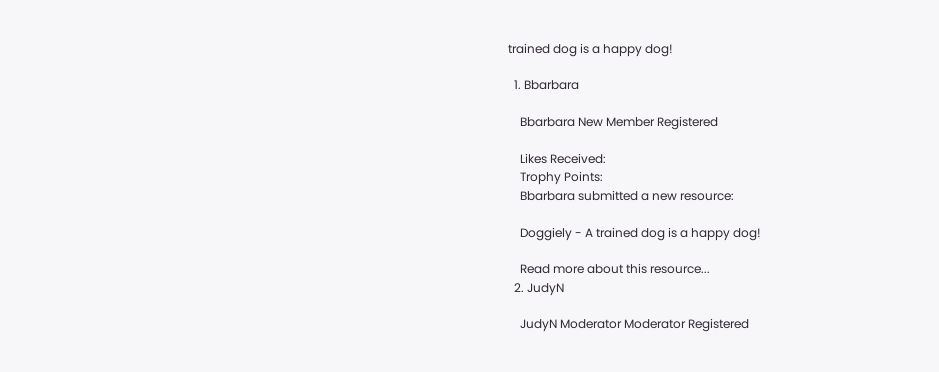trained dog is a happy dog!

  1. Bbarbara

    Bbarbara New Member Registered

    Likes Received:
    Trophy Points:
    Bbarbara submitted a new resource:

    Doggiely - A trained dog is a happy dog!

    Read more about this resource...
  2. JudyN

    JudyN Moderator Moderator Registered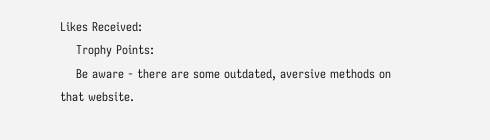Likes Received:
    Trophy Points:
    Be aware - there are some outdated, aversive methods on that website.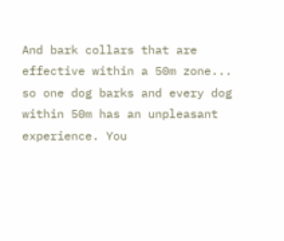And bark collars that are effective within a 50m zone... so one dog barks and every dog within 50m has an unpleasant experience. You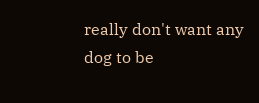really don't want any dog to be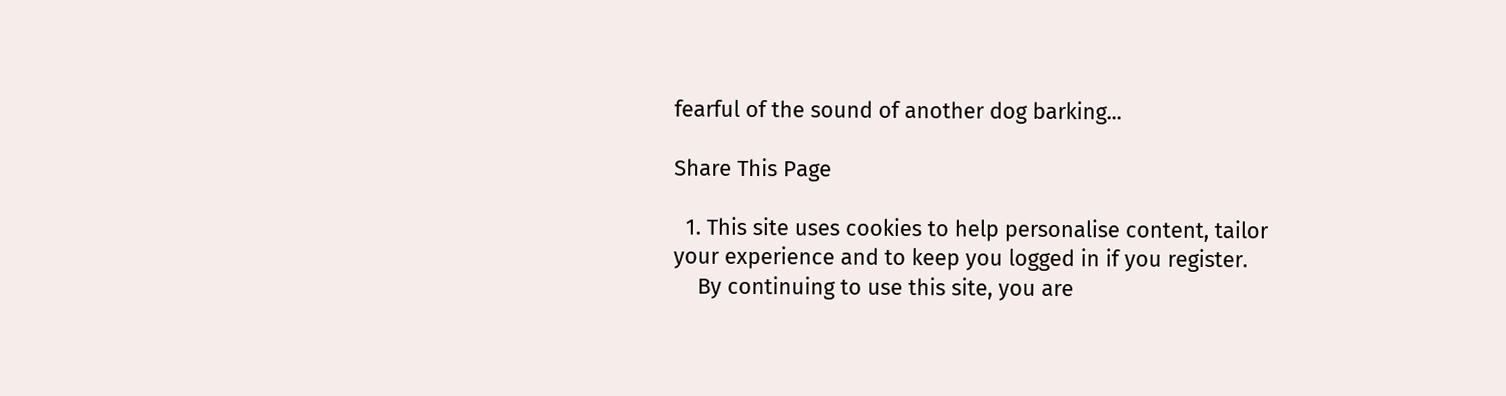fearful of the sound of another dog barking...

Share This Page

  1. This site uses cookies to help personalise content, tailor your experience and to keep you logged in if you register.
    By continuing to use this site, you are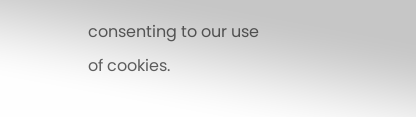consenting to our use of cookies.